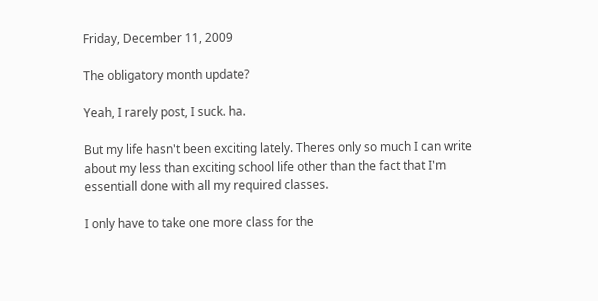Friday, December 11, 2009

The obligatory month update?

Yeah, I rarely post, I suck. ha.

But my life hasn't been exciting lately. Theres only so much I can write about my less than exciting school life other than the fact that I'm essentiall done with all my required classes.

I only have to take one more class for the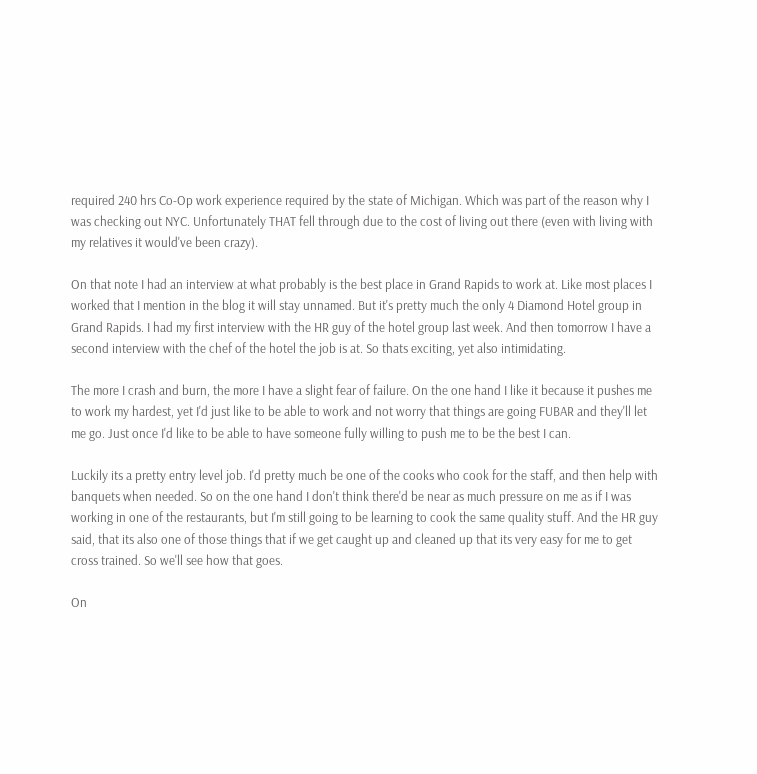required 240 hrs Co-Op work experience required by the state of Michigan. Which was part of the reason why I was checking out NYC. Unfortunately THAT fell through due to the cost of living out there (even with living with my relatives it would've been crazy).

On that note I had an interview at what probably is the best place in Grand Rapids to work at. Like most places I worked that I mention in the blog it will stay unnamed. But it's pretty much the only 4 Diamond Hotel group in Grand Rapids. I had my first interview with the HR guy of the hotel group last week. And then tomorrow I have a second interview with the chef of the hotel the job is at. So thats exciting, yet also intimidating.

The more I crash and burn, the more I have a slight fear of failure. On the one hand I like it because it pushes me to work my hardest, yet I'd just like to be able to work and not worry that things are going FUBAR and they'll let me go. Just once I'd like to be able to have someone fully willing to push me to be the best I can.

Luckily its a pretty entry level job. I'd pretty much be one of the cooks who cook for the staff, and then help with banquets when needed. So on the one hand I don't think there'd be near as much pressure on me as if I was working in one of the restaurants, but I'm still going to be learning to cook the same quality stuff. And the HR guy said, that its also one of those things that if we get caught up and cleaned up that its very easy for me to get cross trained. So we'll see how that goes.

On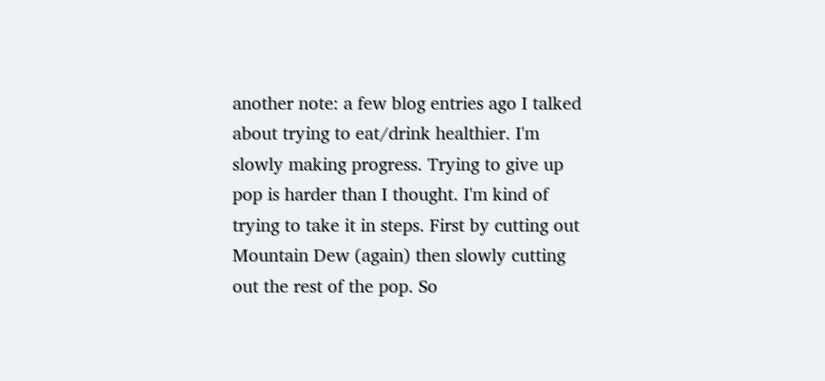another note: a few blog entries ago I talked about trying to eat/drink healthier. I'm slowly making progress. Trying to give up pop is harder than I thought. I'm kind of trying to take it in steps. First by cutting out Mountain Dew (again) then slowly cutting out the rest of the pop. So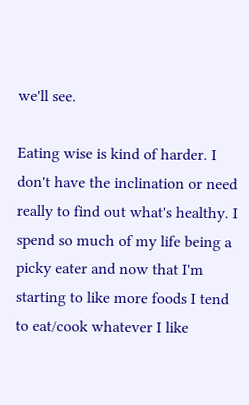we'll see.

Eating wise is kind of harder. I don't have the inclination or need really to find out what's healthy. I spend so much of my life being a picky eater and now that I'm starting to like more foods I tend to eat/cook whatever I like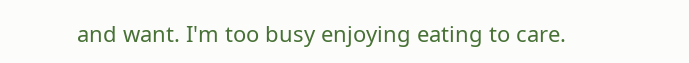and want. I'm too busy enjoying eating to care.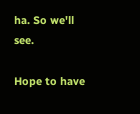ha. So we'll see.

Hope to have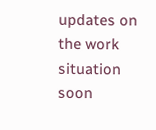updates on the work situation soon